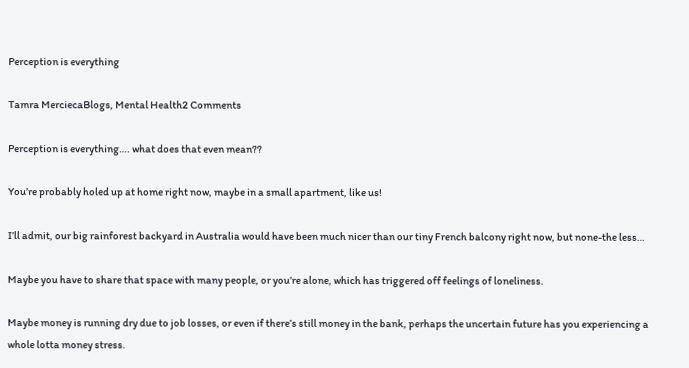Perception is everything

Tamra MerciecaBlogs, Mental Health2 Comments

Perception is everything…. what does that even mean??

You’re probably holed up at home right now, maybe in a small apartment, like us!

I’ll admit, our big rainforest backyard in Australia would have been much nicer than our tiny French balcony right now, but none-the less…

Maybe you have to share that space with many people, or you’re alone, which has triggered off feelings of loneliness.

Maybe money is running dry due to job losses, or even if there’s still money in the bank, perhaps the uncertain future has you experiencing a whole lotta money stress.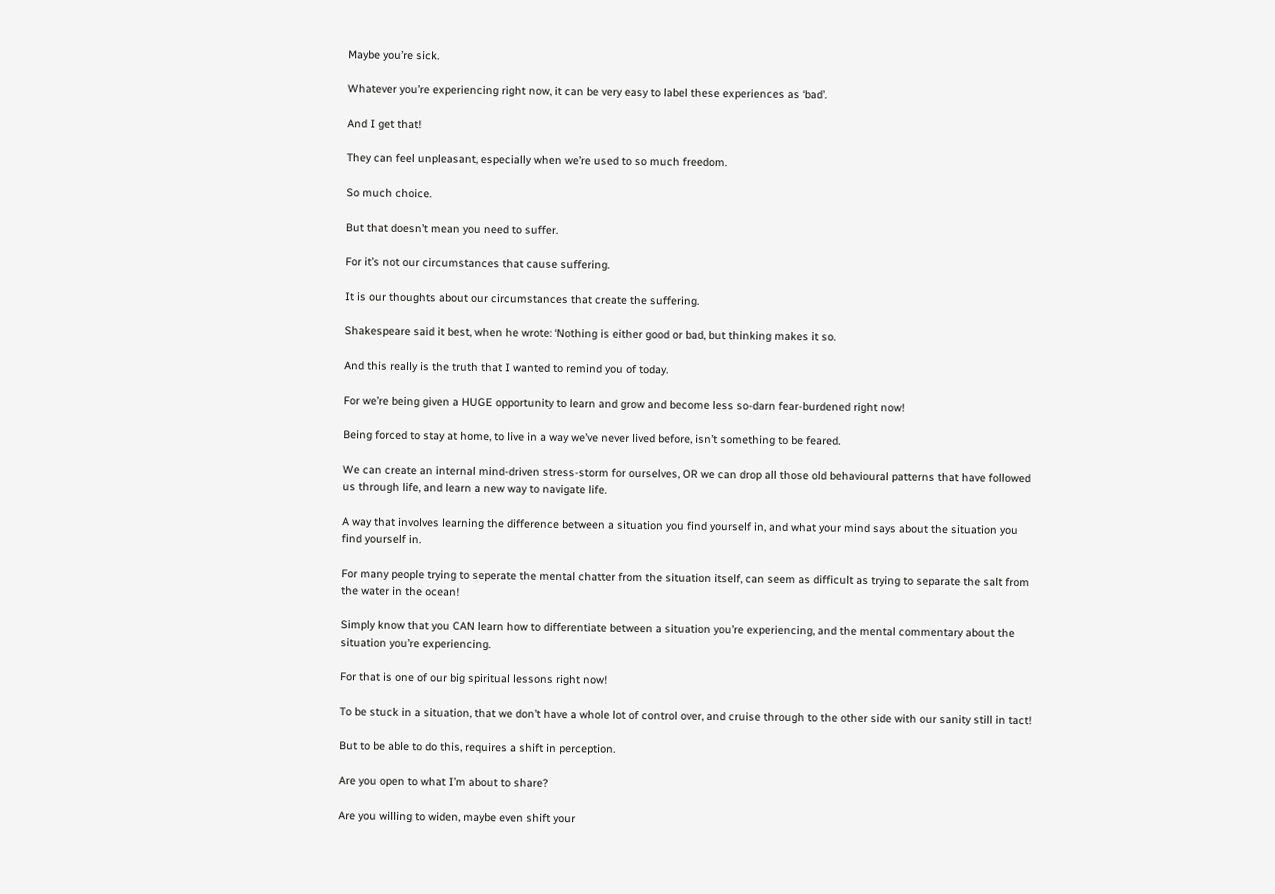Maybe you’re sick.

Whatever you’re experiencing right now, it can be very easy to label these experiences as ‘bad’.

And I get that!

They can feel unpleasant, especially when we’re used to so much freedom.

So much choice.

But that doesn’t mean you need to suffer.

For it’s not our circumstances that cause suffering.

It is our thoughts about our circumstances that create the suffering.

Shakespeare said it best, when he wrote: ‘Nothing is either good or bad, but thinking makes it so.

And this really is the truth that I wanted to remind you of today.

For we’re being given a HUGE opportunity to learn and grow and become less so-darn fear-burdened right now!

Being forced to stay at home, to live in a way we’ve never lived before, isn’t something to be feared.

We can create an internal mind-driven stress-storm for ourselves, OR we can drop all those old behavioural patterns that have followed us through life, and learn a new way to navigate life.

A way that involves learning the difference between a situation you find yourself in, and what your mind says about the situation you find yourself in.

For many people trying to seperate the mental chatter from the situation itself, can seem as difficult as trying to separate the salt from the water in the ocean!

Simply know that you CAN learn how to differentiate between a situation you’re experiencing, and the mental commentary about the situation you’re experiencing.

For that is one of our big spiritual lessons right now!

To be stuck in a situation, that we don’t have a whole lot of control over, and cruise through to the other side with our sanity still in tact!

But to be able to do this, requires a shift in perception.

Are you open to what I’m about to share?

Are you willing to widen, maybe even shift your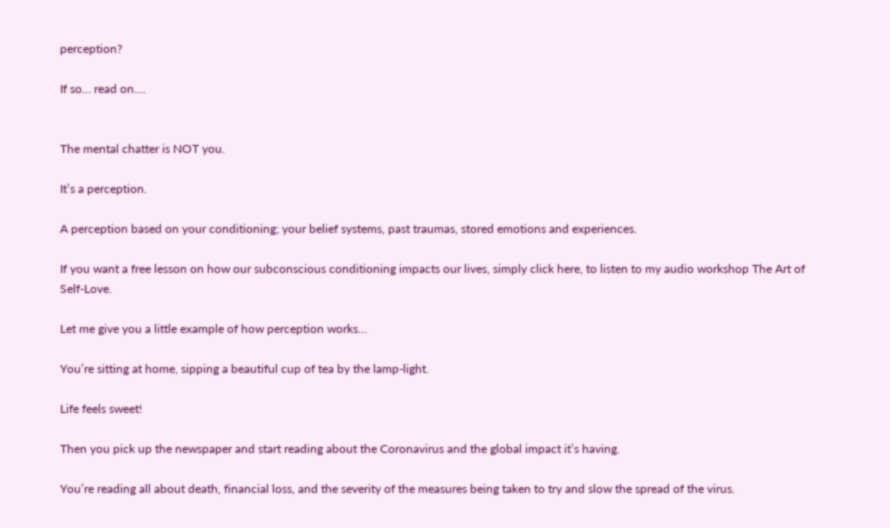perception?

If so… read on….


The mental chatter is NOT you.

It’s a perception.

A perception based on your conditioning; your belief systems, past traumas, stored emotions and experiences.

If you want a free lesson on how our subconscious conditioning impacts our lives, simply click here, to listen to my audio workshop The Art of Self-Love.

Let me give you a little example of how perception works…

You’re sitting at home, sipping a beautiful cup of tea by the lamp-light.

Life feels sweet!

Then you pick up the newspaper and start reading about the Coronavirus and the global impact it’s having.

You’re reading all about death, financial loss, and the severity of the measures being taken to try and slow the spread of the virus.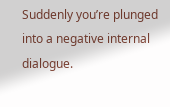Suddenly you’re plunged into a negative internal dialogue.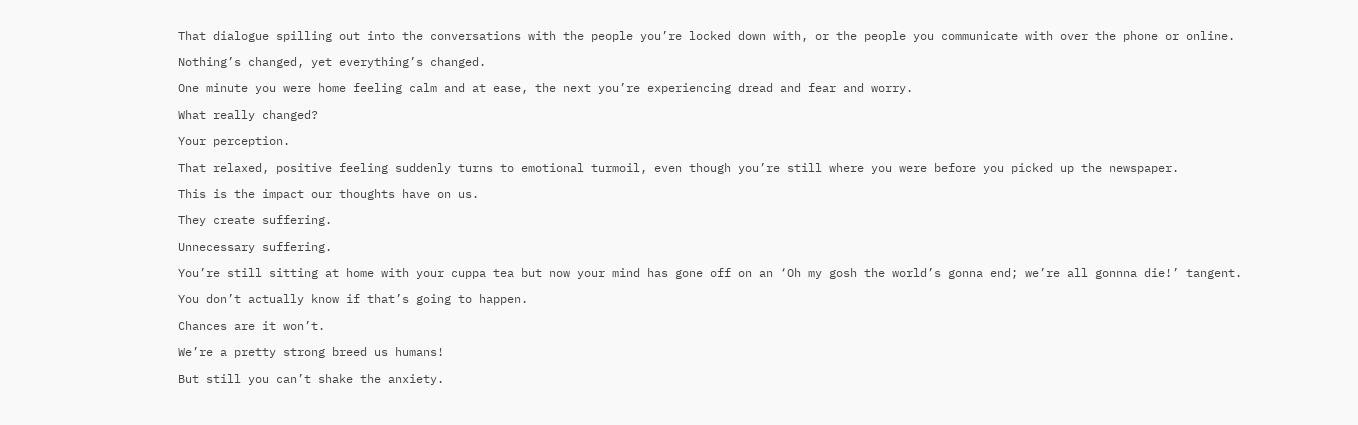That dialogue spilling out into the conversations with the people you’re locked down with, or the people you communicate with over the phone or online.

Nothing’s changed, yet everything’s changed.

One minute you were home feeling calm and at ease, the next you’re experiencing dread and fear and worry.

What really changed?

Your perception.

That relaxed, positive feeling suddenly turns to emotional turmoil, even though you’re still where you were before you picked up the newspaper.

This is the impact our thoughts have on us.

They create suffering.

Unnecessary suffering.

You’re still sitting at home with your cuppa tea but now your mind has gone off on an ‘Oh my gosh the world’s gonna end; we’re all gonnna die!’ tangent.

You don’t actually know if that’s going to happen.

Chances are it won’t.

We’re a pretty strong breed us humans!

But still you can’t shake the anxiety.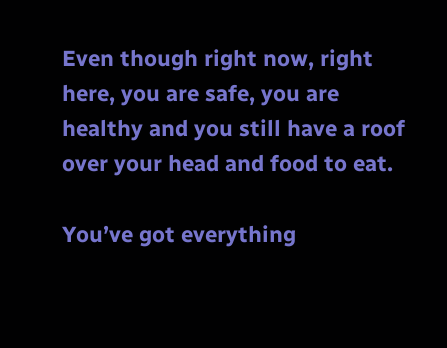Even though right now, right here, you are safe, you are healthy and you still have a roof over your head and food to eat.

You’ve got everything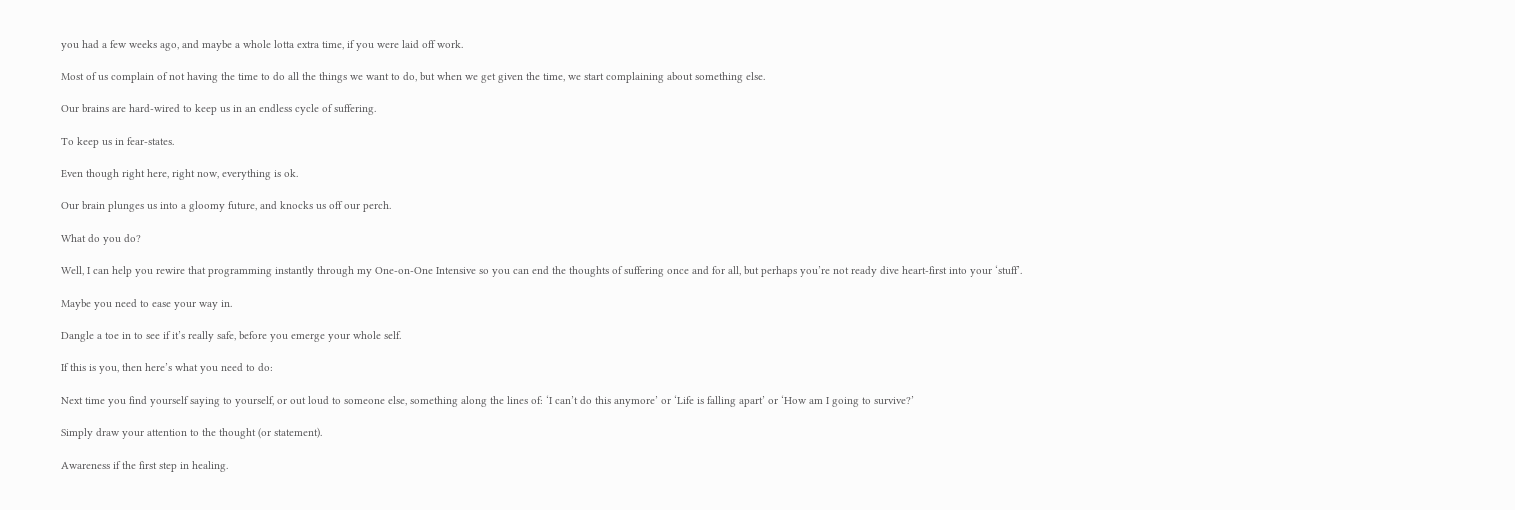you had a few weeks ago, and maybe a whole lotta extra time, if you were laid off work.

Most of us complain of not having the time to do all the things we want to do, but when we get given the time, we start complaining about something else.

Our brains are hard-wired to keep us in an endless cycle of suffering.

To keep us in fear-states.

Even though right here, right now, everything is ok.

Our brain plunges us into a gloomy future, and knocks us off our perch.

What do you do?

Well, I can help you rewire that programming instantly through my One-on-One Intensive so you can end the thoughts of suffering once and for all, but perhaps you’re not ready dive heart-first into your ‘stuff’.

Maybe you need to ease your way in.

Dangle a toe in to see if it’s really safe, before you emerge your whole self.

If this is you, then here’s what you need to do:

Next time you find yourself saying to yourself, or out loud to someone else, something along the lines of: ‘I can’t do this anymore’ or ‘Life is falling apart’ or ‘How am I going to survive?’

Simply draw your attention to the thought (or statement).

Awareness if the first step in healing.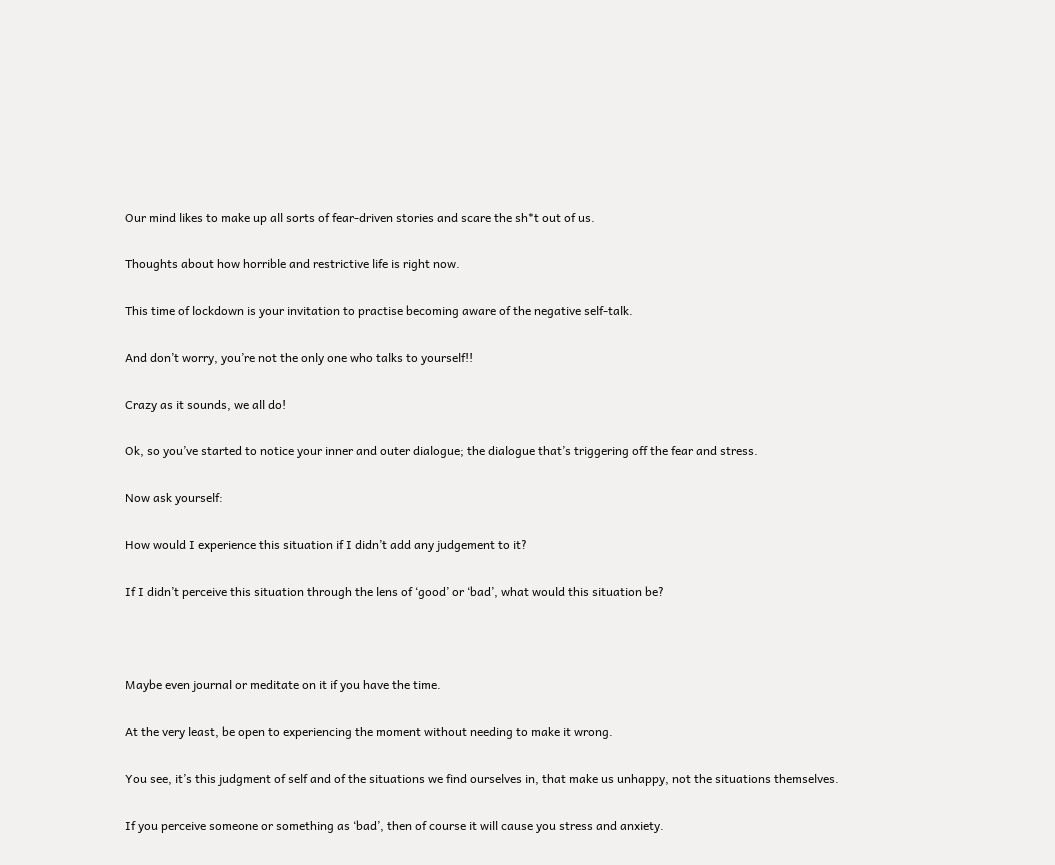Our mind likes to make up all sorts of fear-driven stories and scare the sh*t out of us.

Thoughts about how horrible and restrictive life is right now.

This time of lockdown is your invitation to practise becoming aware of the negative self-talk.

And don’t worry, you’re not the only one who talks to yourself!!

Crazy as it sounds, we all do!

Ok, so you’ve started to notice your inner and outer dialogue; the dialogue that’s triggering off the fear and stress.

Now ask yourself:

How would I experience this situation if I didn’t add any judgement to it?

If I didn’t perceive this situation through the lens of ‘good’ or ‘bad’, what would this situation be?



Maybe even journal or meditate on it if you have the time.

At the very least, be open to experiencing the moment without needing to make it wrong.

You see, it’s this judgment of self and of the situations we find ourselves in, that make us unhappy, not the situations themselves.

If you perceive someone or something as ‘bad’, then of course it will cause you stress and anxiety.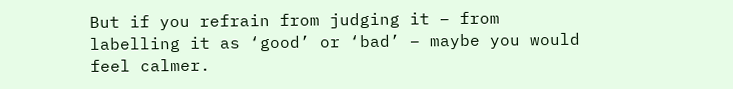But if you refrain from judging it – from labelling it as ‘good’ or ‘bad’ – maybe you would feel calmer.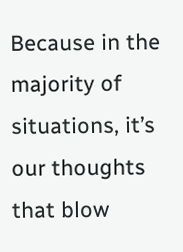Because in the majority of situations, it’s our thoughts that blow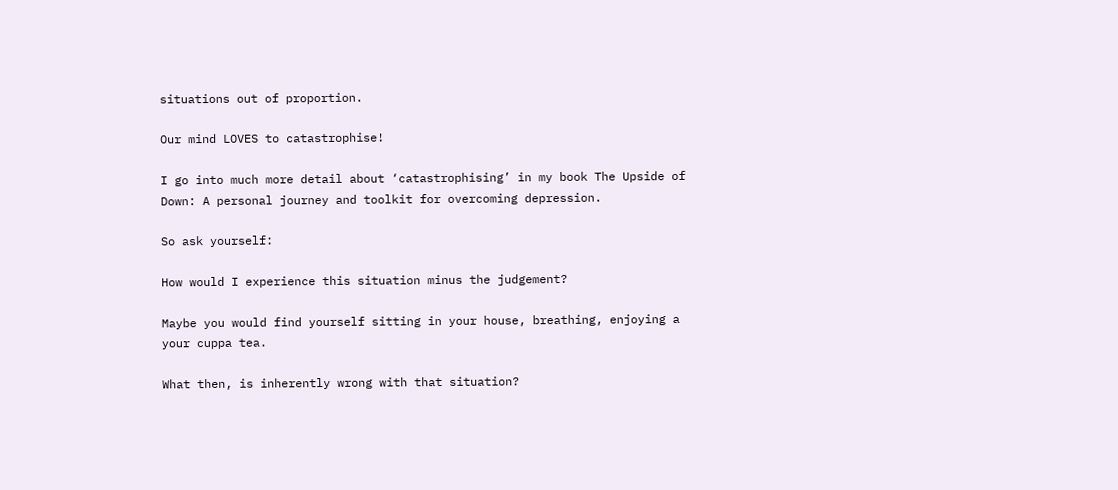situations out of proportion.

Our mind LOVES to catastrophise!

I go into much more detail about ‘catastrophising’ in my book The Upside of Down: A personal journey and toolkit for overcoming depression.

So ask yourself:

How would I experience this situation minus the judgement?

Maybe you would find yourself sitting in your house, breathing, enjoying a your cuppa tea.

What then, is inherently wrong with that situation?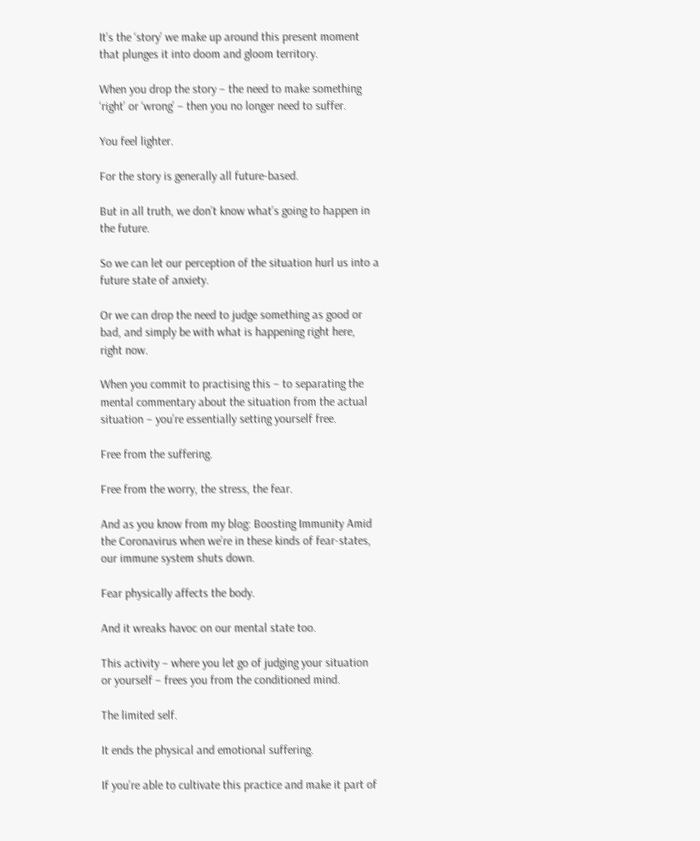It’s the ‘story’ we make up around this present moment that plunges it into doom and gloom territory.

When you drop the story – the need to make something ‘right’ or ‘wrong’ – then you no longer need to suffer.

You feel lighter.

For the story is generally all future-based.

But in all truth, we don’t know what’s going to happen in the future.

So we can let our perception of the situation hurl us into a future state of anxiety.

Or we can drop the need to judge something as good or bad, and simply be with what is happening right here, right now.

When you commit to practising this – to separating the mental commentary about the situation from the actual situation – you’re essentially setting yourself free.

Free from the suffering.

Free from the worry, the stress, the fear.

And as you know from my blog: Boosting Immunity Amid the Coronavirus when we’re in these kinds of fear-states, our immune system shuts down.

Fear physically affects the body.

And it wreaks havoc on our mental state too.

This activity – where you let go of judging your situation or yourself – frees you from the conditioned mind.

The limited self.

It ends the physical and emotional suffering.

If you’re able to cultivate this practice and make it part of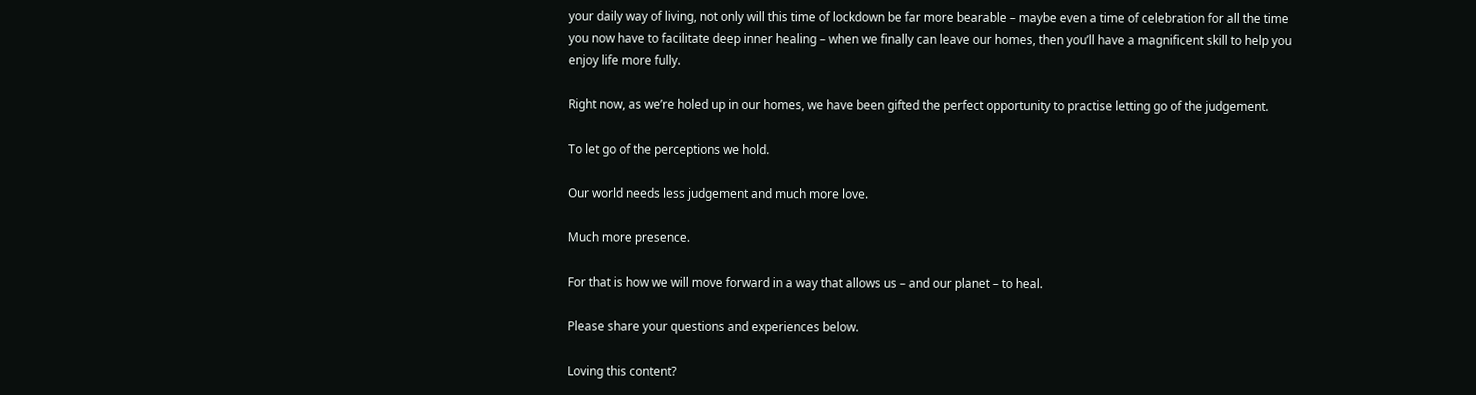your daily way of living, not only will this time of lockdown be far more bearable – maybe even a time of celebration for all the time you now have to facilitate deep inner healing – when we finally can leave our homes, then you’ll have a magnificent skill to help you enjoy life more fully.

Right now, as we’re holed up in our homes, we have been gifted the perfect opportunity to practise letting go of the judgement.

To let go of the perceptions we hold.

Our world needs less judgement and much more love.

Much more presence.

For that is how we will move forward in a way that allows us – and our planet – to heal.

Please share your questions and experiences below.

Loving this content?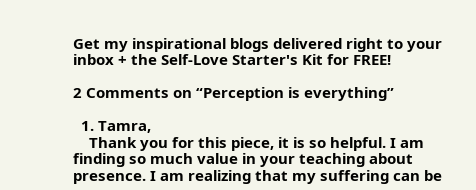Get my inspirational blogs delivered right to your inbox + the Self-Love Starter's Kit for FREE!

2 Comments on “Perception is everything”

  1. Tamra,
    Thank you for this piece, it is so helpful. I am finding so much value in your teaching about presence. I am realizing that my suffering can be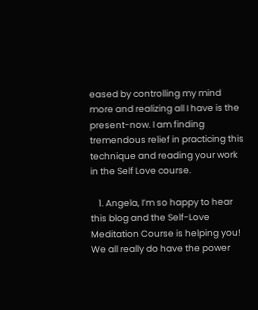eased by controlling my mind more and realizing all I have is the present-now. I am finding tremendous relief in practicing this technique and reading your work in the Self Love course.

    1. Angela, I’m so happy to hear this blog and the Self-Love Meditation Course is helping you! We all really do have the power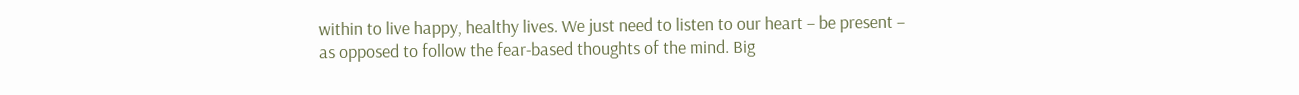within to live happy, healthy lives. We just need to listen to our heart – be present – as opposed to follow the fear-based thoughts of the mind. Big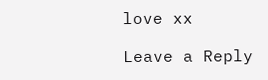love xx

Leave a Reply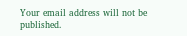Your email address will not be published.